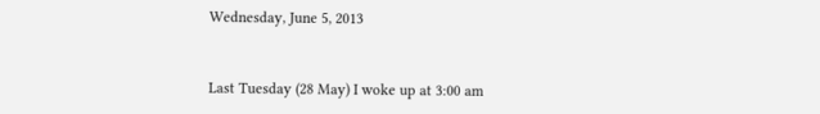Wednesday, June 5, 2013


Last Tuesday (28 May) I woke up at 3:00 am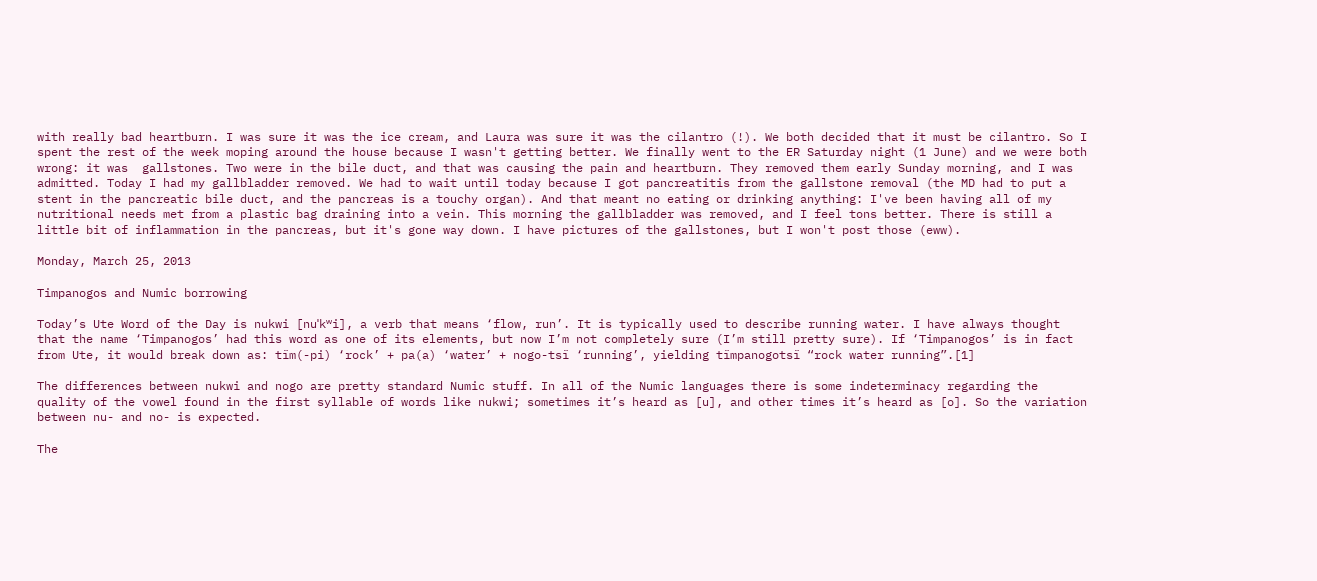with really bad heartburn. I was sure it was the ice cream, and Laura was sure it was the cilantro (!). We both decided that it must be cilantro. So I spent the rest of the week moping around the house because I wasn't getting better. We finally went to the ER Saturday night (1 June) and we were both wrong: it was  gallstones. Two were in the bile duct, and that was causing the pain and heartburn. They removed them early Sunday morning, and I was admitted. Today I had my gallbladder removed. We had to wait until today because I got pancreatitis from the gallstone removal (the MD had to put a stent in the pancreatic bile duct, and the pancreas is a touchy organ). And that meant no eating or drinking anything: I've been having all of my nutritional needs met from a plastic bag draining into a vein. This morning the gallbladder was removed, and I feel tons better. There is still a little bit of inflammation in the pancreas, but it's gone way down. I have pictures of the gallstones, but I won't post those (eww).

Monday, March 25, 2013

Timpanogos and Numic borrowing

Today’s Ute Word of the Day is nukwi [nuˈkʷi], a verb that means ‘flow, run’. It is typically used to describe running water. I have always thought that the name ‘Timpanogos’ had this word as one of its elements, but now I’m not completely sure (I’m still pretty sure). If ‘Timpanogos’ is in fact from Ute, it would break down as: tïm(-pi) ‘rock’ + pa(a) ‘water’ + nogo-tsï ‘running’, yielding tïmpanogotsï “rock water running”.[1]

The differences between nukwi and nogo are pretty standard Numic stuff. In all of the Numic languages there is some indeterminacy regarding the quality of the vowel found in the first syllable of words like nukwi; sometimes it’s heard as [u], and other times it’s heard as [o]. So the variation between nu- and no- is expected.

The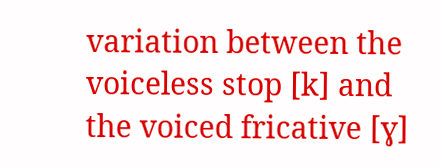variation between the voiceless stop [k] and the voiced fricative [ɣ]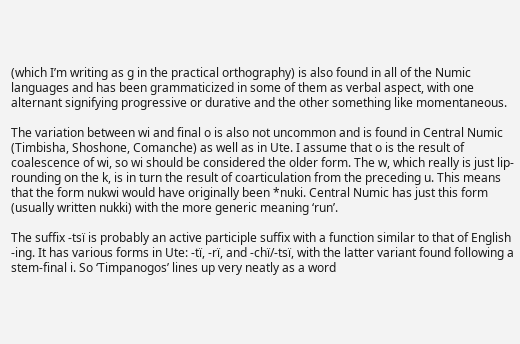(which I’m writing as g in the practical orthography) is also found in all of the Numic languages and has been grammaticized in some of them as verbal aspect, with one alternant signifying progressive or durative and the other something like momentaneous.

The variation between wi and final o is also not uncommon and is found in Central Numic (Timbisha, Shoshone, Comanche) as well as in Ute. I assume that o is the result of coalescence of wi, so wi should be considered the older form. The w, which really is just lip-rounding on the k, is in turn the result of coarticulation from the preceding u. This means that the form nukwi would have originally been *nuki. Central Numic has just this form (usually written nukki) with the more generic meaning ‘run’.

The suffix -tsï is probably an active participle suffix with a function similar to that of English -ing. It has various forms in Ute: -tï, -rï, and -chï/-tsï, with the latter variant found following a stem-final i. So ‘Timpanogos’ lines up very neatly as a word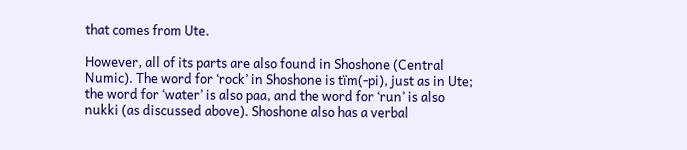that comes from Ute.

However, all of its parts are also found in Shoshone (Central Numic). The word for ‘rock’ in Shoshone is tïm(-pi), just as in Ute; the word for ‘water’ is also paa, and the word for ‘run’ is also nukki (as discussed above). Shoshone also has a verbal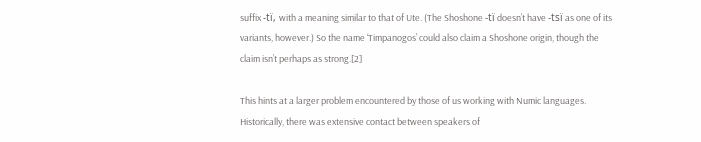suffix -tï, with a meaning similar to that of Ute. (The Shoshone -tï doesn’t have -tsï as one of its variants, however.) So the name ‘Timpanogos’ could also claim a Shoshone origin, though the claim isn’t perhaps as strong.[2]

This hints at a larger problem encountered by those of us working with Numic languages. Historically, there was extensive contact between speakers of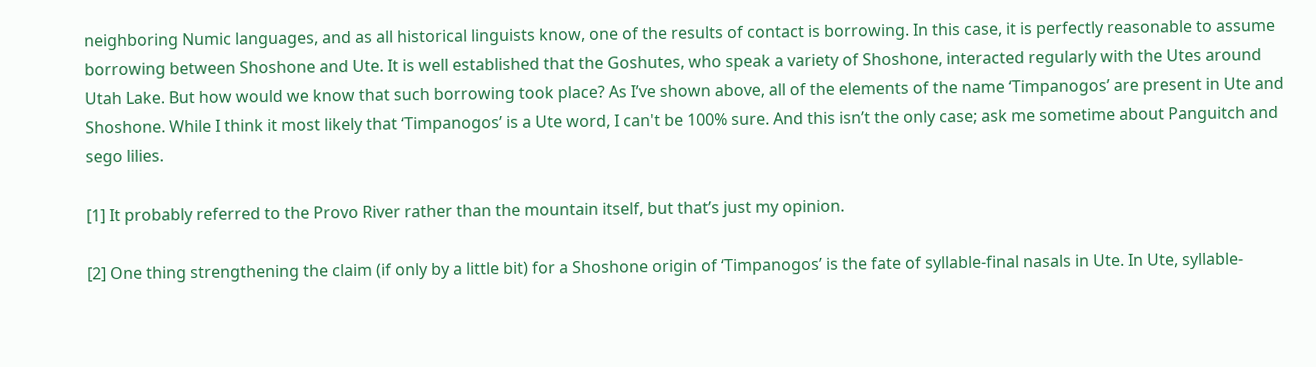neighboring Numic languages, and as all historical linguists know, one of the results of contact is borrowing. In this case, it is perfectly reasonable to assume borrowing between Shoshone and Ute. It is well established that the Goshutes, who speak a variety of Shoshone, interacted regularly with the Utes around Utah Lake. But how would we know that such borrowing took place? As I’ve shown above, all of the elements of the name ‘Timpanogos’ are present in Ute and Shoshone. While I think it most likely that ‘Timpanogos’ is a Ute word, I can't be 100% sure. And this isn’t the only case; ask me sometime about Panguitch and sego lilies.

[1] It probably referred to the Provo River rather than the mountain itself, but that’s just my opinion.

[2] One thing strengthening the claim (if only by a little bit) for a Shoshone origin of ‘Timpanogos’ is the fate of syllable-final nasals in Ute. In Ute, syllable-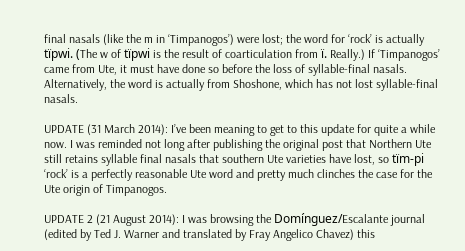final nasals (like the m in ‘Timpanogos’) were lost; the word for ‘rock’ is actually tïpwi. (The w of tïpwi is the result of coarticulation from ï. Really.) If ‘Timpanogos’ came from Ute, it must have done so before the loss of syllable-final nasals. Alternatively, the word is actually from Shoshone, which has not lost syllable-final nasals.

UPDATE (31 March 2014): I’ve been meaning to get to this update for quite a while now. I was reminded not long after publishing the original post that Northern Ute still retains syllable final nasals that southern Ute varieties have lost, so tïm-pi ‘rock’ is a perfectly reasonable Ute word and pretty much clinches the case for the Ute origin of Timpanogos.

UPDATE 2 (21 August 2014): I was browsing the Domínguez/Escalante journal (edited by Ted J. Warner and translated by Fray Angelico Chavez) this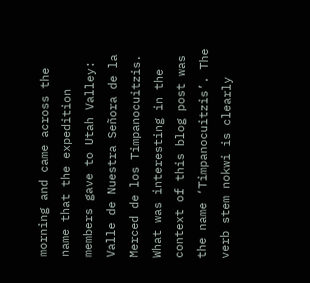morning and came across the name that the expedition members gave to Utah Valley: Valle de Nuestra Señora de la Merced de los Timpanocuitzis. What was interesting in the context of this blog post was the name ‘Timpanocuitzis’. The verb stem nokwi is clearly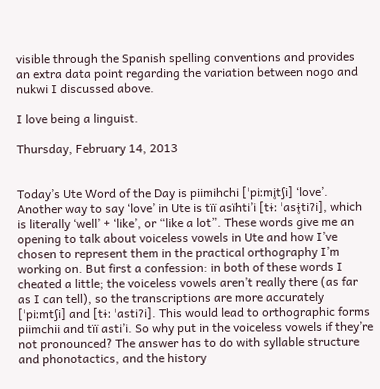visible through the Spanish spelling conventions and provides an extra data point regarding the variation between nogo and nukwi I discussed above.

I love being a linguist.

Thursday, February 14, 2013


Today’s Ute Word of the Day is piimihchi [ˈpiːmi̥tʃi] ‘love’. Another way to say ‘love’ in Ute is tïï asïhti’i [tɨː ˈasɨ̥tiʔi], which is literally ‘well’ + ‘like’, or “like a lot”. These words give me an opening to talk about voiceless vowels in Ute and how I’ve chosen to represent them in the practical orthography I’m working on. But first a confession: in both of these words I cheated a little; the voiceless vowels aren’t really there (as far as I can tell), so the transcriptions are more accurately [ˈpiːmtʃi] and [tɨː ˈastiʔi]. This would lead to orthographic forms piimchii and tïï asti’i. So why put in the voiceless vowels if they’re not pronounced? The answer has to do with syllable structure and phonotactics, and the history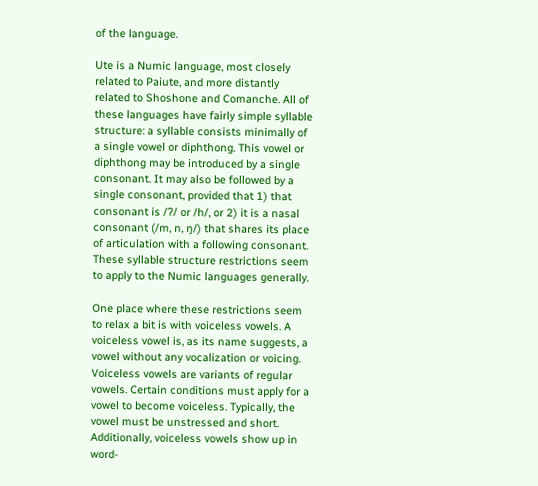of the language.

Ute is a Numic language, most closely related to Paiute, and more distantly related to Shoshone and Comanche. All of these languages have fairly simple syllable structure: a syllable consists minimally of a single vowel or diphthong. This vowel or diphthong may be introduced by a single consonant. It may also be followed by a single consonant, provided that 1) that consonant is /ʔ/ or /h/, or 2) it is a nasal consonant (/m, n, ŋ/) that shares its place of articulation with a following consonant. These syllable structure restrictions seem to apply to the Numic languages generally.

One place where these restrictions seem to relax a bit is with voiceless vowels. A voiceless vowel is, as its name suggests, a vowel without any vocalization or voicing. Voiceless vowels are variants of regular vowels. Certain conditions must apply for a vowel to become voiceless. Typically, the vowel must be unstressed and short. Additionally, voiceless vowels show up in word-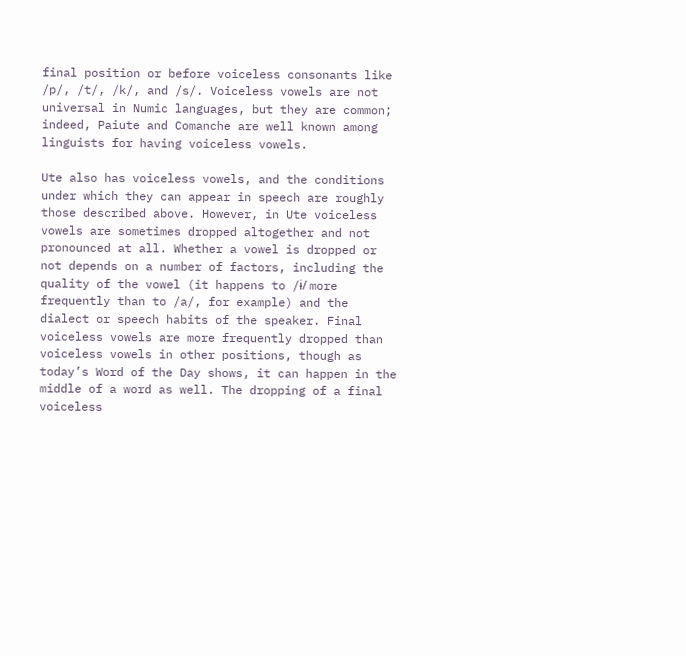final position or before voiceless consonants like /p/, /t/, /k/, and /s/. Voiceless vowels are not universal in Numic languages, but they are common; indeed, Paiute and Comanche are well known among linguists for having voiceless vowels.

Ute also has voiceless vowels, and the conditions under which they can appear in speech are roughly those described above. However, in Ute voiceless vowels are sometimes dropped altogether and not pronounced at all. Whether a vowel is dropped or not depends on a number of factors, including the quality of the vowel (it happens to /ɨ/ more frequently than to /a/, for example) and the dialect or speech habits of the speaker. Final voiceless vowels are more frequently dropped than voiceless vowels in other positions, though as today’s Word of the Day shows, it can happen in the middle of a word as well. The dropping of a final voiceless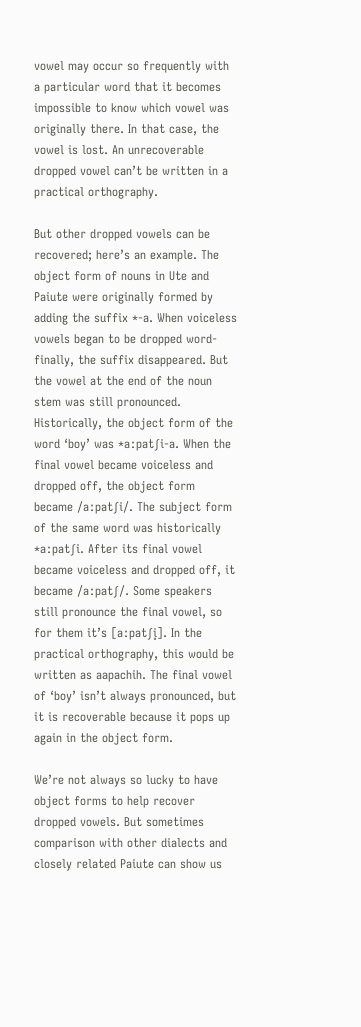vowel may occur so frequently with a particular word that it becomes impossible to know which vowel was originally there. In that case, the vowel is lost. An unrecoverable dropped vowel can’t be written in a practical orthography.

But other dropped vowels can be recovered; here’s an example. The object form of nouns in Ute and Paiute were originally formed by adding the suffix *-a. When voiceless vowels began to be dropped word-finally, the suffix disappeared. But the vowel at the end of the noun stem was still pronounced. Historically, the object form of the word ‘boy’ was *aːpatʃi-a. When the final vowel became voiceless and dropped off, the object form became /aːpatʃi/. The subject form of the same word was historically *aːpatʃi. After its final vowel became voiceless and dropped off, it became /aːpatʃ/. Some speakers still pronounce the final vowel, so for them it’s [aːpatʃi̥]. In the practical orthography, this would be written as aapachih. The final vowel of ‘boy’ isn’t always pronounced, but it is recoverable because it pops up again in the object form.

We’re not always so lucky to have object forms to help recover dropped vowels. But sometimes comparison with other dialects and closely related Paiute can show us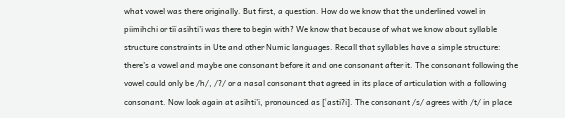what vowel was there originally. But first, a question. How do we know that the underlined vowel in piimihchi or tïï asïhti’i was there to begin with? We know that because of what we know about syllable structure constraints in Ute and other Numic languages. Recall that syllables have a simple structure: there’s a vowel and maybe one consonant before it and one consonant after it. The consonant following the vowel could only be /h/, /ʔ/ or a nasal consonant that agreed in its place of articulation with a following consonant. Now look again at asïhti’i, pronounced as [ˈastiʔi]. The consonant /s/ agrees with /t/ in place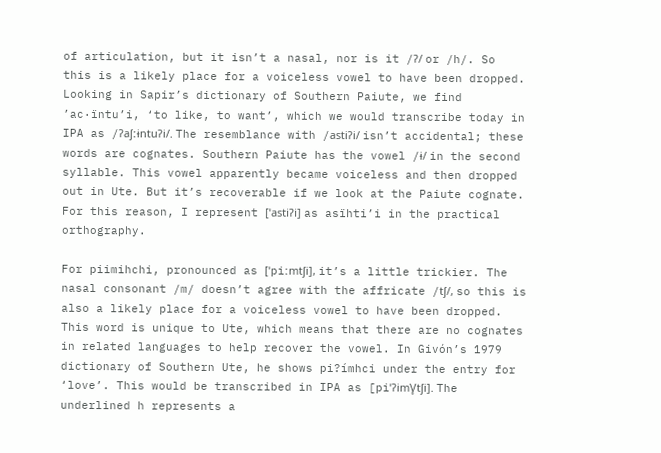of articulation, but it isn’t a nasal, nor is it /ʔ/ or /h/. So this is a likely place for a voiceless vowel to have been dropped. Looking in Sapir’s dictionary of Southern Paiute, we find ’ac·ïntu’i, ‘to like, to want’, which we would transcribe today in IPA as /ʔaʃːɨntuʔi/. The resemblance with /astiʔi/ isn’t accidental; these words are cognates. Southern Paiute has the vowel /ɨ/ in the second syllable. This vowel apparently became voiceless and then dropped out in Ute. But it’s recoverable if we look at the Paiute cognate. For this reason, I represent [ˈastiʔi] as asïhti’i in the practical orthography.

For piimihchi, pronounced as [ˈpiːmtʃi], it’s a little trickier. The nasal consonant /m/ doesn’t agree with the affricate /tʃ/, so this is also a likely place for a voiceless vowel to have been dropped. This word is unique to Ute, which means that there are no cognates in related languages to help recover the vowel. In Givón’s 1979 dictionary of Southern Ute, he shows pi?ímhci under the entry for ‘love’. This would be transcribed in IPA as [piˈʔimV̥tʃi]. The underlined h represents a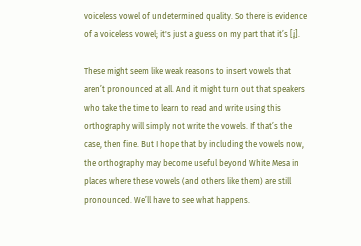voiceless vowel of undetermined quality. So there is evidence of a voiceless vowel; it's just a guess on my part that it’s [i̥].

These might seem like weak reasons to insert vowels that aren’t pronounced at all. And it might turn out that speakers who take the time to learn to read and write using this orthography will simply not write the vowels. If that’s the case, then fine. But I hope that by including the vowels now, the orthography may become useful beyond White Mesa in places where these vowels (and others like them) are still pronounced. We’ll have to see what happens.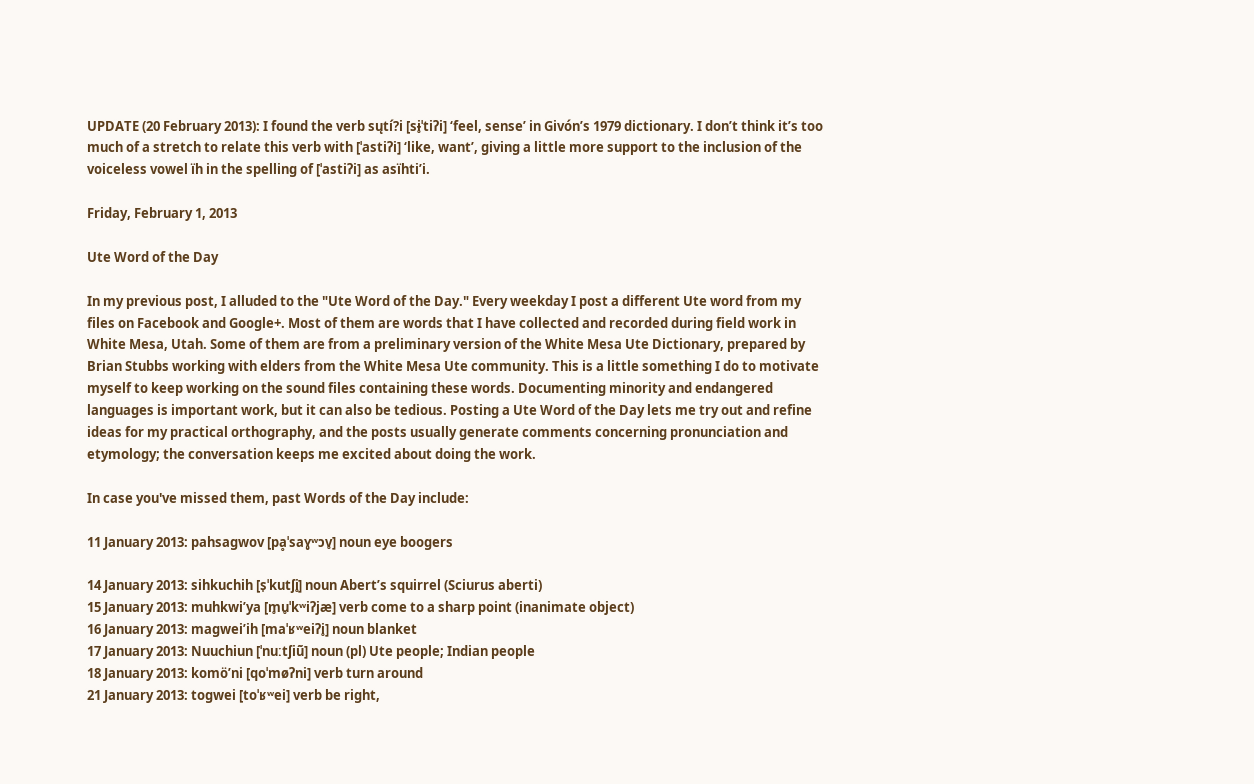UPDATE (20 February 2013): I found the verb sųtí?i [sɨ̥ˈtiʔi] ‘feel, sense’ in Givón’s 1979 dictionary. I don’t think it’s too much of a stretch to relate this verb with [ˈastiʔi] ‘like, want’, giving a little more support to the inclusion of the voiceless vowel ïh in the spelling of [ˈastiʔi] as asïhti’i.

Friday, February 1, 2013

Ute Word of the Day

In my previous post, I alluded to the "Ute Word of the Day." Every weekday I post a different Ute word from my files on Facebook and Google+. Most of them are words that I have collected and recorded during field work in White Mesa, Utah. Some of them are from a preliminary version of the White Mesa Ute Dictionary, prepared by Brian Stubbs working with elders from the White Mesa Ute community. This is a little something I do to motivate myself to keep working on the sound files containing these words. Documenting minority and endangered languages is important work, but it can also be tedious. Posting a Ute Word of the Day lets me try out and refine ideas for my practical orthography, and the posts usually generate comments concerning pronunciation and etymology; the conversation keeps me excited about doing the work.

In case you've missed them, past Words of the Day include:

11 January 2013: pahsagwov [pḁˈsaɣʷɔv̥] noun eye boogers

14 January 2013: sihkuchih [s̩ˈkutʃi̥] noun Abert’s squirrel (Sciurus aberti)
15 January 2013: muhkwi’ya [m̥u̥ˈkʷiʔjæ] verb come to a sharp point (inanimate object)
16 January 2013: magwei’ih [maˈʁʷeiʔi̥] noun blanket
17 January 2013: Nuuchiun [ˈnuːtʃiũ] noun (pl) Ute people; Indian people
18 January 2013: komö’ni [qoˈmøʔni] verb turn around
21 January 2013: togwei [toˈʁʷei] verb be right,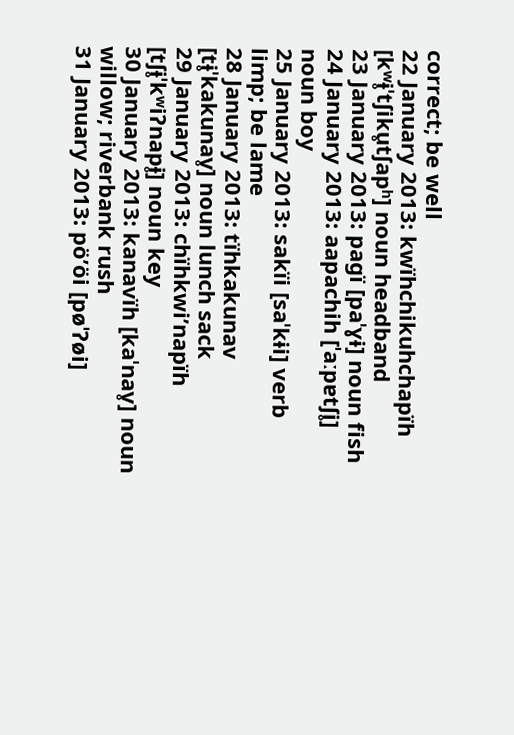correct; be well
22 January 2013: kwïhchikuhchapïh [kʷɨ̥ˈtʃiku̥tʃapʰ] noun headband
23 January 2013: pagï [paˈɣɨ] noun fish
24 January 2013: aapachih [ˈaːpɐtʃi̥] noun boy
25 January 2013: sakïi [saˈkɨi] verb limp; be lame
28 January 2013: tïhkakunav [tɨ̥ˈkakunav̥] noun lunch sack
29 January 2013: chïhkwi’napïh [tʃɨ̥ˈkʷiʔnapɨ̥] noun key
30 January 2013: kanavïh [kaˈnav̥] noun willow; riverbank rush
31 January 2013: pö’öi [pøˈʔøi]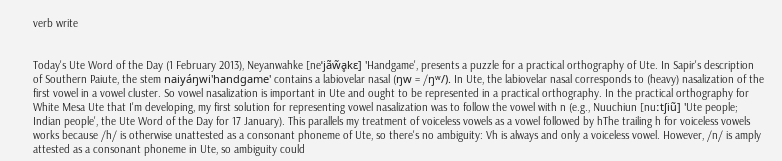verb write


Today's Ute Word of the Day (1 February 2013), Neyanwahke [neˈjãw̃ḁkɛ] 'Handgame', presents a puzzle for a practical orthography of Ute. In Sapir's description of Southern Paiute, the stem naiyáŋwi'handgame' contains a labiovelar nasal (ŋw = /ŋʷ/). In Ute, the labiovelar nasal corresponds to (heavy) nasalization of the first vowel in a vowel cluster. So vowel nasalization is important in Ute and ought to be represented in a practical orthography. In the practical orthography for White Mesa Ute that I'm developing, my first solution for representing vowel nasalization was to follow the vowel with n (e.g., Nuuchiun [nuːtʃiũ] 'Ute people; Indian people', the Ute Word of the Day for 17 January). This parallels my treatment of voiceless vowels as a vowel followed by hThe trailing h for voiceless vowels works because /h/ is otherwise unattested as a consonant phoneme of Ute, so there's no ambiguity: Vh is always and only a voiceless vowel. However, /n/ is amply attested as a consonant phoneme in Ute, so ambiguity could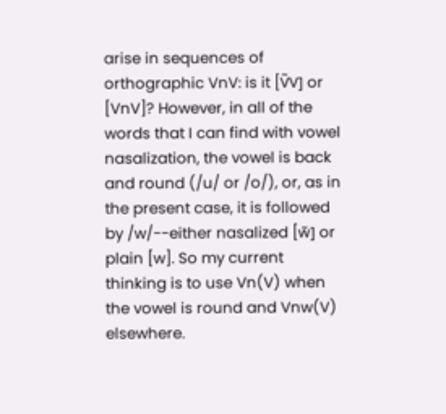arise in sequences of orthographic VnV: is it [ṼV] or [VnV]? However, in all of the words that I can find with vowel nasalization, the vowel is back and round (/u/ or /o/), or, as in the present case, it is followed by /w/--either nasalized [w̃] or plain [w]. So my current thinking is to use Vn(V) when the vowel is round and Vnw(V) elsewhere.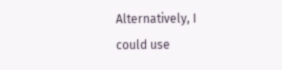Alternatively, I could use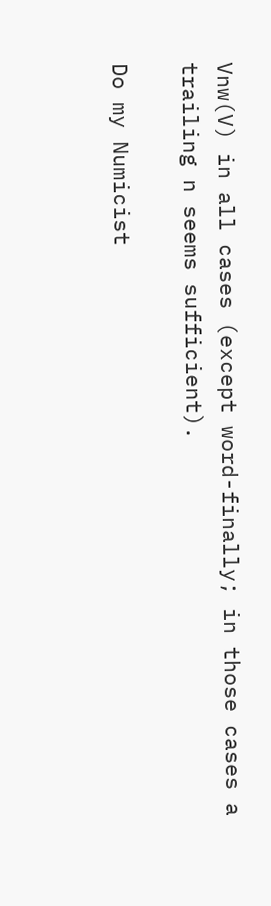Vnw(V) in all cases (except word-finally; in those cases a trailing n seems sufficient).

Do my Numicist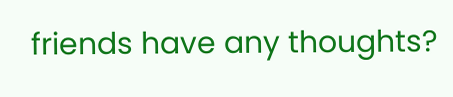friends have any thoughts?